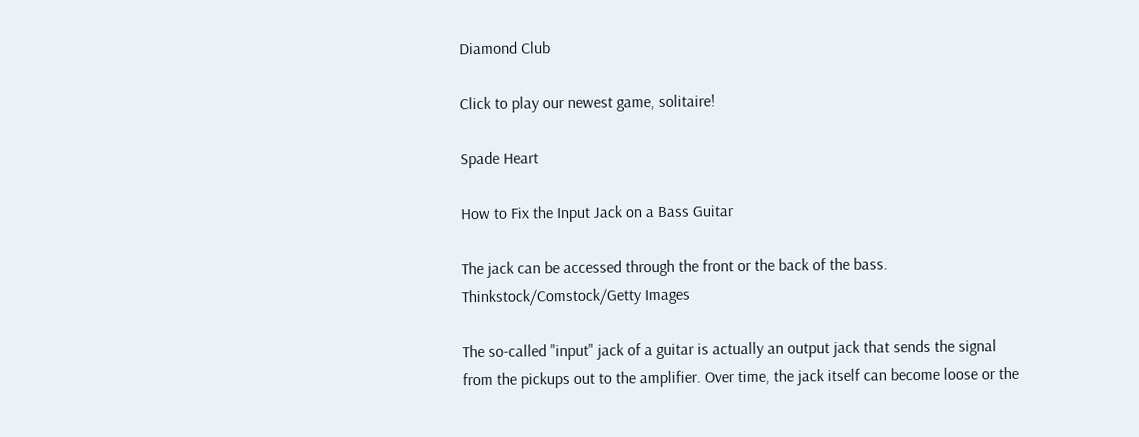Diamond Club

Click to play our newest game, solitaire!

Spade Heart

How to Fix the Input Jack on a Bass Guitar

The jack can be accessed through the front or the back of the bass.
Thinkstock/Comstock/Getty Images

The so-called "input" jack of a guitar is actually an output jack that sends the signal from the pickups out to the amplifier. Over time, the jack itself can become loose or the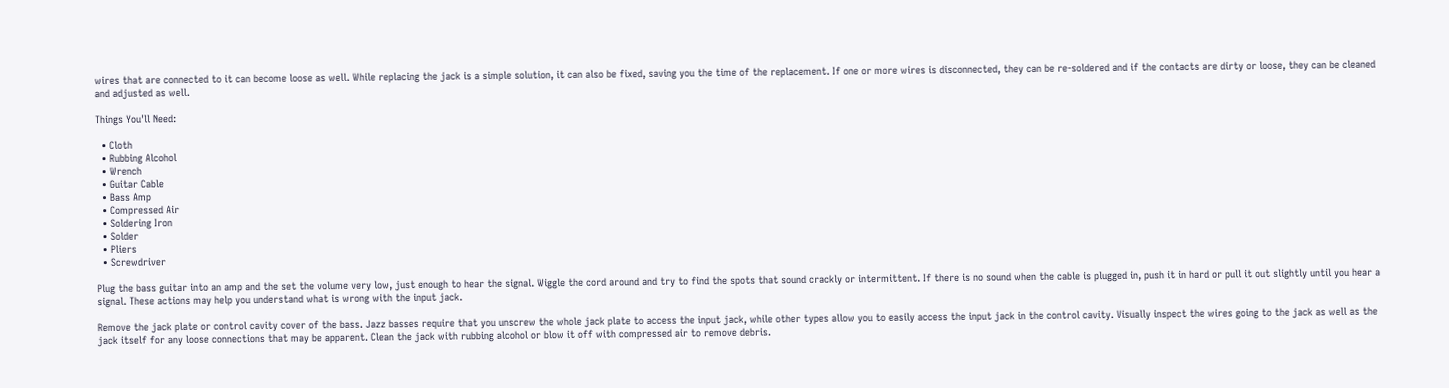wires that are connected to it can become loose as well. While replacing the jack is a simple solution, it can also be fixed, saving you the time of the replacement. If one or more wires is disconnected, they can be re-soldered and if the contacts are dirty or loose, they can be cleaned and adjusted as well.

Things You'll Need:

  • Cloth
  • Rubbing Alcohol
  • Wrench
  • Guitar Cable
  • Bass Amp
  • Compressed Air
  • Soldering Iron
  • Solder
  • Pliers
  • Screwdriver

Plug the bass guitar into an amp and the set the volume very low, just enough to hear the signal. Wiggle the cord around and try to find the spots that sound crackly or intermittent. If there is no sound when the cable is plugged in, push it in hard or pull it out slightly until you hear a signal. These actions may help you understand what is wrong with the input jack.

Remove the jack plate or control cavity cover of the bass. Jazz basses require that you unscrew the whole jack plate to access the input jack, while other types allow you to easily access the input jack in the control cavity. Visually inspect the wires going to the jack as well as the jack itself for any loose connections that may be apparent. Clean the jack with rubbing alcohol or blow it off with compressed air to remove debris.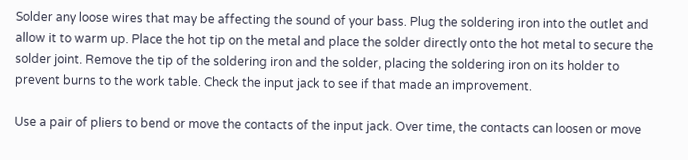Solder any loose wires that may be affecting the sound of your bass. Plug the soldering iron into the outlet and allow it to warm up. Place the hot tip on the metal and place the solder directly onto the hot metal to secure the solder joint. Remove the tip of the soldering iron and the solder, placing the soldering iron on its holder to prevent burns to the work table. Check the input jack to see if that made an improvement.

Use a pair of pliers to bend or move the contacts of the input jack. Over time, the contacts can loosen or move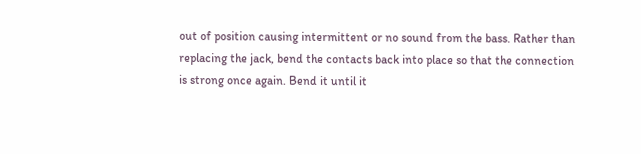out of position causing intermittent or no sound from the bass. Rather than replacing the jack, bend the contacts back into place so that the connection is strong once again. Bend it until it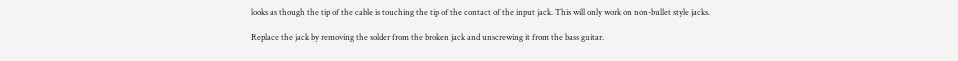looks as though the tip of the cable is touching the tip of the contact of the input jack. This will only work on non-bullet style jacks.

Replace the jack by removing the solder from the broken jack and unscrewing it from the bass guitar.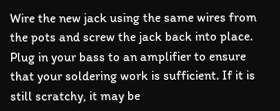Wire the new jack using the same wires from the pots and screw the jack back into place. Plug in your bass to an amplifier to ensure that your soldering work is sufficient. If it is still scratchy, it may be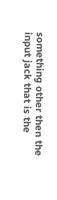something other then the input jack that is the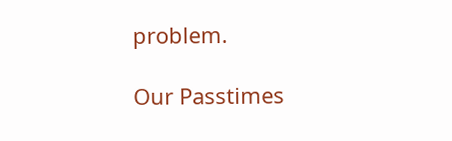problem.

Our Passtimes